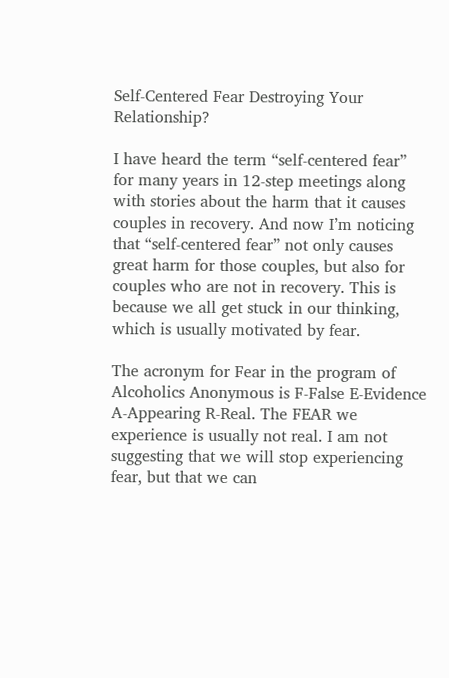Self-Centered Fear Destroying Your Relationship?

I have heard the term “self-centered fear” for many years in 12-step meetings along with stories about the harm that it causes couples in recovery. And now I’m noticing that “self-centered fear” not only causes great harm for those couples, but also for couples who are not in recovery. This is because we all get stuck in our thinking, which is usually motivated by fear.

The acronym for Fear in the program of Alcoholics Anonymous is F-False E-Evidence A-Appearing R-Real. The FEAR we experience is usually not real. I am not suggesting that we will stop experiencing fear, but that we can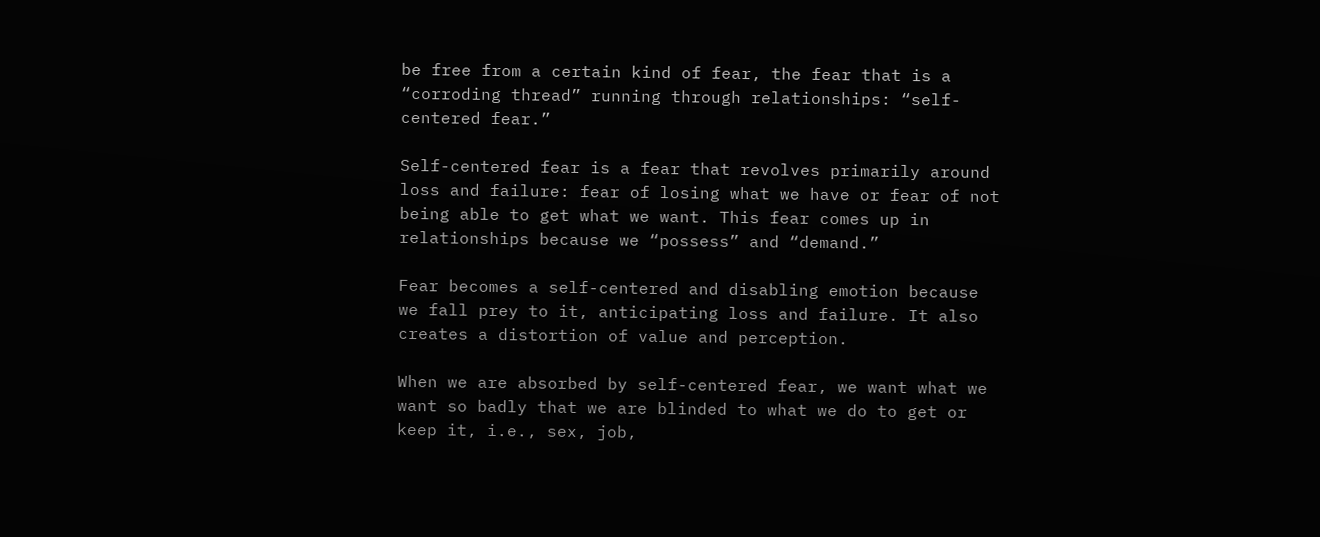be free from a certain kind of fear, the fear that is a “corroding thread” running through relationships: “self-centered fear.”

Self-centered fear is a fear that revolves primarily around loss and failure: fear of losing what we have or fear of not being able to get what we want. This fear comes up in relationships because we “possess” and “demand.”

Fear becomes a self-centered and disabling emotion because we fall prey to it, anticipating loss and failure. It also creates a distortion of value and perception.

When we are absorbed by self-centered fear, we want what we want so badly that we are blinded to what we do to get or keep it, i.e., sex, job,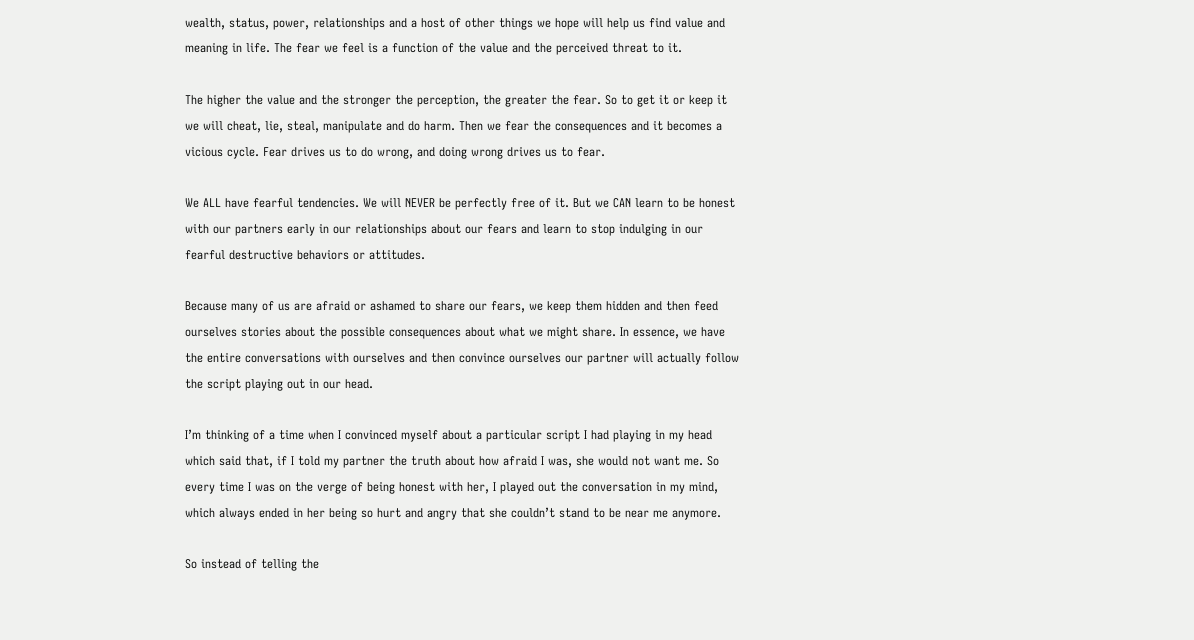wealth, status, power, relationships and a host of other things we hope will help us find value and meaning in life. The fear we feel is a function of the value and the perceived threat to it.

The higher the value and the stronger the perception, the greater the fear. So to get it or keep it we will cheat, lie, steal, manipulate and do harm. Then we fear the consequences and it becomes a vicious cycle. Fear drives us to do wrong, and doing wrong drives us to fear.

We ALL have fearful tendencies. We will NEVER be perfectly free of it. But we CAN learn to be honest with our partners early in our relationships about our fears and learn to stop indulging in our fearful destructive behaviors or attitudes.

Because many of us are afraid or ashamed to share our fears, we keep them hidden and then feed ourselves stories about the possible consequences about what we might share. In essence, we have the entire conversations with ourselves and then convince ourselves our partner will actually follow the script playing out in our head.

I’m thinking of a time when I convinced myself about a particular script I had playing in my head which said that, if I told my partner the truth about how afraid I was, she would not want me. So every time I was on the verge of being honest with her, I played out the conversation in my mind, which always ended in her being so hurt and angry that she couldn’t stand to be near me anymore.

So instead of telling the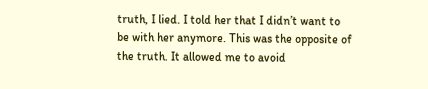truth, I lied. I told her that I didn’t want to be with her anymore. This was the opposite of the truth. It allowed me to avoid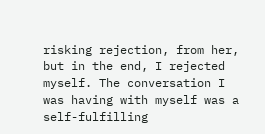risking rejection, from her, but in the end, I rejected myself. The conversation I was having with myself was a self-fulfilling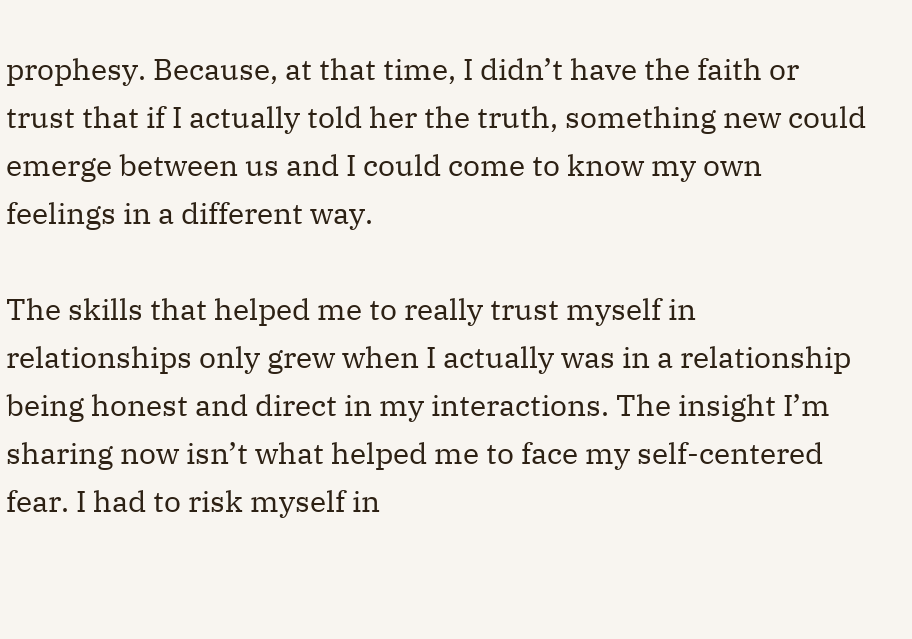prophesy. Because, at that time, I didn’t have the faith or trust that if I actually told her the truth, something new could emerge between us and I could come to know my own feelings in a different way.

The skills that helped me to really trust myself in relationships only grew when I actually was in a relationship being honest and direct in my interactions. The insight I’m sharing now isn’t what helped me to face my self-centered fear. I had to risk myself in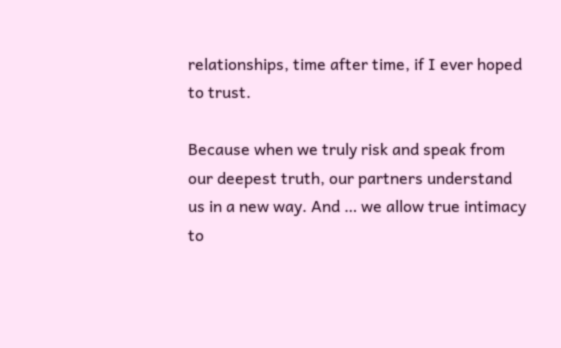relationships, time after time, if I ever hoped to trust.

Because when we truly risk and speak from our deepest truth, our partners understand us in a new way. And … we allow true intimacy to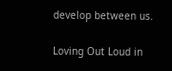develop between us.

Loving Out Loud in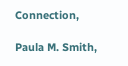Connection,

Paula M. Smith,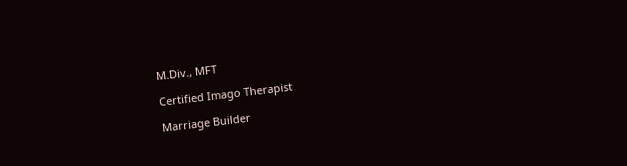M.Div., MFT

Certified Imago Therapist

Marriage Builder